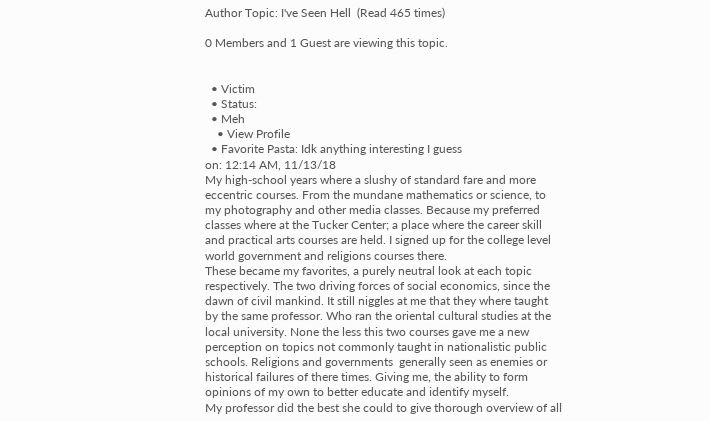Author Topic: I've Seen Hell  (Read 465 times)

0 Members and 1 Guest are viewing this topic.


  • Victim
  • Status:
  • Meh
    • View Profile
  • Favorite Pasta: Idk anything interesting I guess
on: 12:14 AM, 11/13/18
My high-school years where a slushy of standard fare and more eccentric courses. From the mundane mathematics or science, to my photography and other media classes. Because my preferred classes where at the Tucker Center; a place where the career skill and practical arts courses are held. I signed up for the college level world government and religions courses there.
These became my favorites, a purely neutral look at each topic respectively. The two driving forces of social economics, since the dawn of civil mankind. It still niggles at me that they where taught by the same professor. Who ran the oriental cultural studies at the local university. None the less this two courses gave me a new perception on topics not commonly taught in nationalistic public schools. Religions and governments  generally seen as enemies or historical failures of there times. Giving me, the ability to form opinions of my own to better educate and identify myself.
My professor did the best she could to give thorough overview of all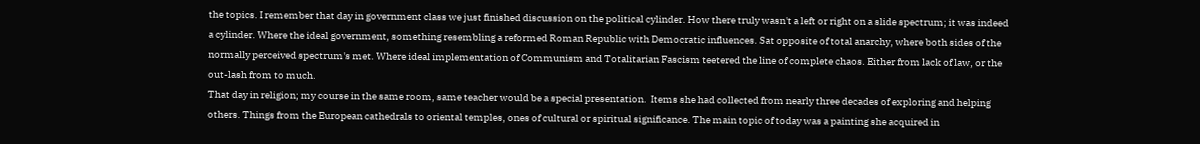the topics. I remember that day in government class we just finished discussion on the political cylinder. How there truly wasn't a left or right on a slide spectrum; it was indeed a cylinder. Where the ideal government, something resembling a reformed Roman Republic with Democratic influences. Sat opposite of total anarchy, where both sides of the normally perceived spectrum's met. Where ideal implementation of Communism and Totalitarian Fascism teetered the line of complete chaos. Either from lack of law, or the out-lash from to much.
That day in religion; my course in the same room, same teacher would be a special presentation.  Items she had collected from nearly three decades of exploring and helping others. Things from the European cathedrals to oriental temples, ones of cultural or spiritual significance. The main topic of today was a painting she acquired in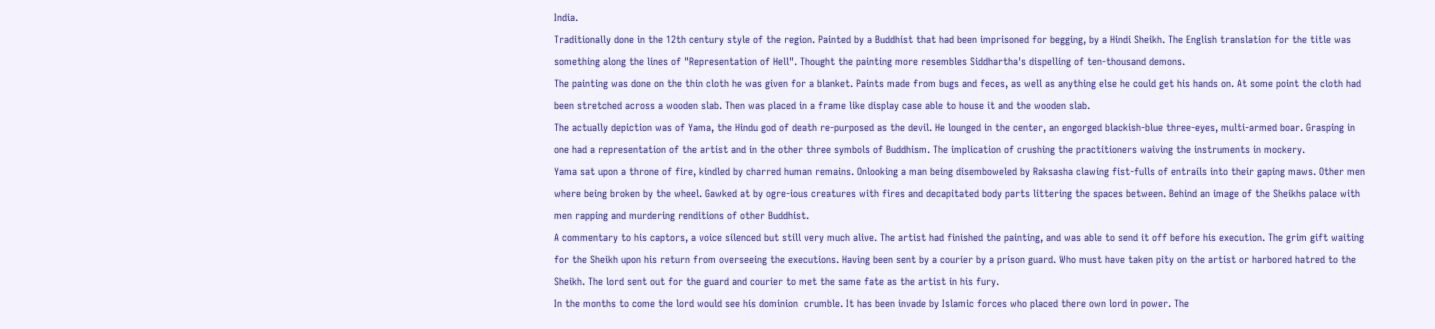India.
Traditionally done in the 12th century style of the region. Painted by a Buddhist that had been imprisoned for begging, by a Hindi Sheikh. The English translation for the title was something along the lines of "Representation of Hell". Thought the painting more resembles Siddhartha's dispelling of ten-thousand demons.
The painting was done on the thin cloth he was given for a blanket. Paints made from bugs and feces, as well as anything else he could get his hands on. At some point the cloth had been stretched across a wooden slab. Then was placed in a frame like display case able to house it and the wooden slab.
The actually depiction was of Yama, the Hindu god of death re-purposed as the devil. He lounged in the center, an engorged blackish-blue three-eyes, multi-armed boar. Grasping in one had a representation of the artist and in the other three symbols of Buddhism. The implication of crushing the practitioners waiving the instruments in mockery.
Yama sat upon a throne of fire, kindled by charred human remains. Onlooking a man being disemboweled by Raksasha clawing fist-fulls of entrails into their gaping maws. Other men where being broken by the wheel. Gawked at by ogre-ious creatures with fires and decapitated body parts littering the spaces between. Behind an image of the Sheikhs palace with men rapping and murdering renditions of other Buddhist.
A commentary to his captors, a voice silenced but still very much alive. The artist had finished the painting, and was able to send it off before his execution. The grim gift waiting for the Sheikh upon his return from overseeing the executions. Having been sent by a courier by a prison guard. Who must have taken pity on the artist or harbored hatred to the Sheikh. The lord sent out for the guard and courier to met the same fate as the artist in his fury.
In the months to come the lord would see his dominion  crumble. It has been invade by Islamic forces who placed there own lord in power. The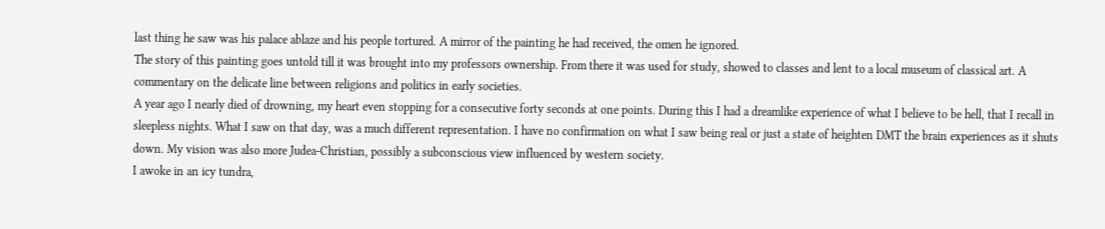last thing he saw was his palace ablaze and his people tortured. A mirror of the painting he had received, the omen he ignored.
The story of this painting goes untold till it was brought into my professors ownership. From there it was used for study, showed to classes and lent to a local museum of classical art. A commentary on the delicate line between religions and politics in early societies.
A year ago I nearly died of drowning, my heart even stopping for a consecutive forty seconds at one points. During this I had a dreamlike experience of what I believe to be hell, that I recall in sleepless nights. What I saw on that day, was a much different representation. I have no confirmation on what I saw being real or just a state of heighten DMT the brain experiences as it shuts down. My vision was also more Judea-Christian, possibly a subconscious view influenced by western society.
I awoke in an icy tundra,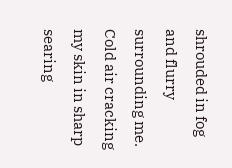shrouded in fog and flurry surrounding me. Cold air cracking my skin in sharp searing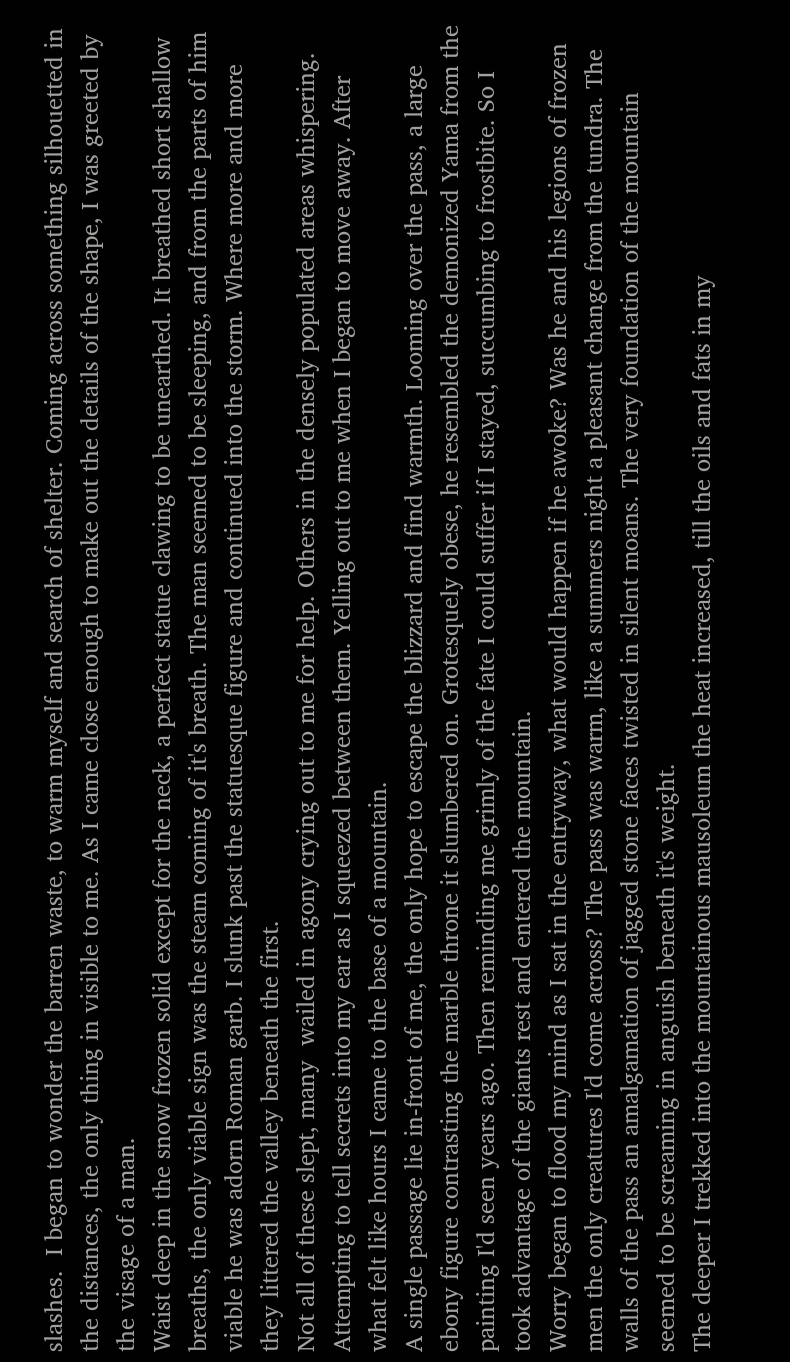slashes.  I began to wonder the barren waste, to warm myself and search of shelter. Coming across something silhouetted in the distances, the only thing in visible to me. As I came close enough to make out the details of the shape, I was greeted by the visage of a man.
Waist deep in the snow frozen solid except for the neck, a perfect statue clawing to be unearthed. It breathed short shallow breaths, the only viable sign was the steam coming of it's breath. The man seemed to be sleeping, and from the parts of him viable he was adorn Roman garb. I slunk past the statuesque figure and continued into the storm. Where more and more they littered the valley beneath the first.
Not all of these slept, many  wailed in agony crying out to me for help. Others in the densely populated areas whispering. Attempting to tell secrets into my ear as I squeezed between them. Yelling out to me when I began to move away. After what felt like hours I came to the base of a mountain.
A single passage lie in-front of me, the only hope to escape the blizzard and find warmth. Looming over the pass, a large ebony figure contrasting the marble throne it slumbered on. Grotesquely obese, he resembled the demonized Yama from the painting I'd seen years ago. Then reminding me grimly of the fate I could suffer if I stayed, succumbing to frostbite. So I took advantage of the giants rest and entered the mountain.
Worry began to flood my mind as I sat in the entryway, what would happen if he awoke? Was he and his legions of frozen men the only creatures I'd come across? The pass was warm, like a summers night a pleasant change from the tundra. The walls of the pass an amalgamation of jagged stone faces twisted in silent moans. The very foundation of the mountain seemed to be screaming in anguish beneath it's weight.
The deeper I trekked into the mountainous mausoleum the heat increased, till the oils and fats in my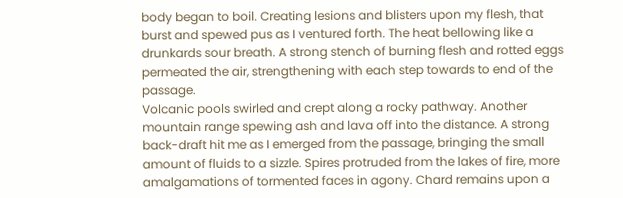body began to boil. Creating lesions and blisters upon my flesh, that burst and spewed pus as I ventured forth. The heat bellowing like a drunkards sour breath. A strong stench of burning flesh and rotted eggs permeated the air, strengthening with each step towards to end of the passage.
Volcanic pools swirled and crept along a rocky pathway. Another mountain range spewing ash and lava off into the distance. A strong back-draft hit me as I emerged from the passage, bringing the small amount of fluids to a sizzle. Spires protruded from the lakes of fire, more amalgamations of tormented faces in agony. Chard remains upon a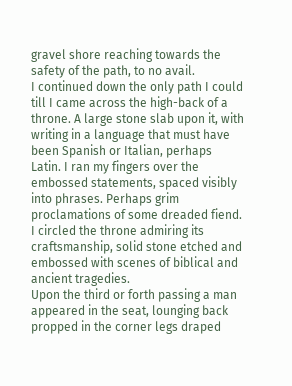gravel shore reaching towards the safety of the path, to no avail.
I continued down the only path I could till I came across the high-back of a throne. A large stone slab upon it, with writing in a language that must have been Spanish or Italian, perhaps Latin. I ran my fingers over the embossed statements, spaced visibly into phrases. Perhaps grim proclamations of some dreaded fiend. I circled the throne admiring its craftsmanship, solid stone etched and embossed with scenes of biblical and ancient tragedies.
Upon the third or forth passing a man appeared in the seat, lounging back propped in the corner legs draped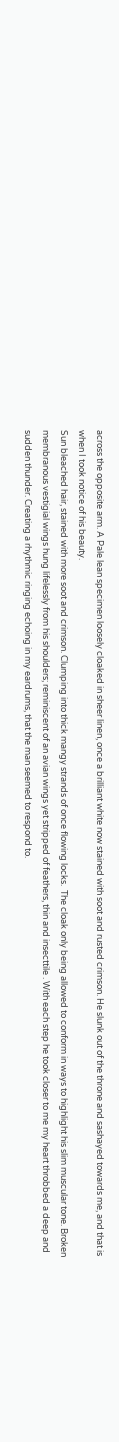across the opposite arm. A Pale lean specimen loosely cloaked in sheer linen, once a brilliant white now stained with soot and rusted crimson. He slunk out of the throne and sashayed towards me, and that is when I took notice of his beauty.
Sun bleached hair, stained with more soot and crimson. Clumping into thick mangy strands of once flowing locks.  The cloak only being allowed to conform in ways to highlight his slim muscular tone. Broken membranous vestigial wings hung lifelessly from his shoulders; reminiscent of an avian wings yet stripped of feathers, thin and insecttile . With each step he took closer to me my heart throbbed a deep and sudden thunder. Creating a rhythmic ringing echoing in my eardrums, that the man seemed to respond to.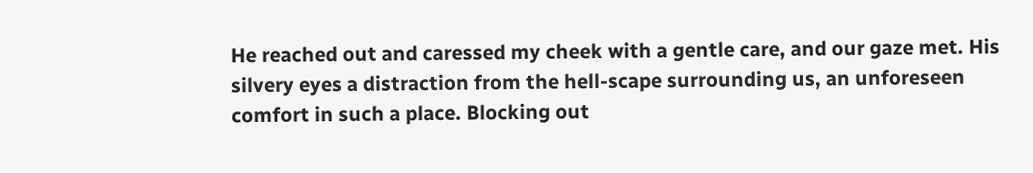He reached out and caressed my cheek with a gentle care, and our gaze met. His silvery eyes a distraction from the hell-scape surrounding us, an unforeseen comfort in such a place. Blocking out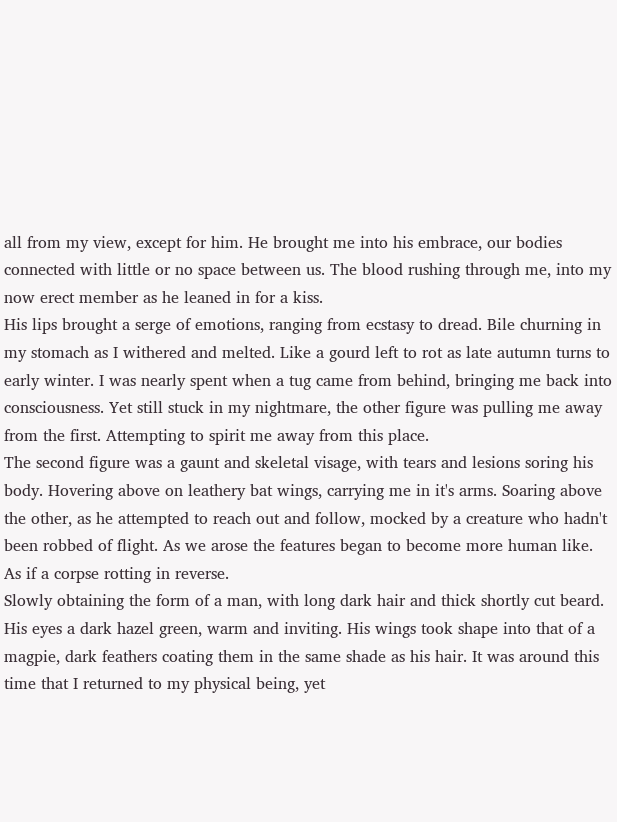all from my view, except for him. He brought me into his embrace, our bodies connected with little or no space between us. The blood rushing through me, into my now erect member as he leaned in for a kiss.
His lips brought a serge of emotions, ranging from ecstasy to dread. Bile churning in my stomach as I withered and melted. Like a gourd left to rot as late autumn turns to early winter. I was nearly spent when a tug came from behind, bringing me back into consciousness. Yet still stuck in my nightmare, the other figure was pulling me away from the first. Attempting to spirit me away from this place.
The second figure was a gaunt and skeletal visage, with tears and lesions soring his body. Hovering above on leathery bat wings, carrying me in it's arms. Soaring above the other, as he attempted to reach out and follow, mocked by a creature who hadn't been robbed of flight. As we arose the features began to become more human like. As if a corpse rotting in reverse.
Slowly obtaining the form of a man, with long dark hair and thick shortly cut beard. His eyes a dark hazel green, warm and inviting. His wings took shape into that of a magpie, dark feathers coating them in the same shade as his hair. It was around this time that I returned to my physical being, yet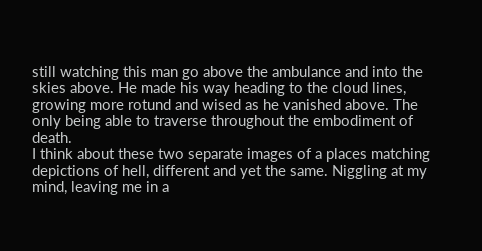still watching this man go above the ambulance and into the skies above. He made his way heading to the cloud lines, growing more rotund and wised as he vanished above. The only being able to traverse throughout the embodiment of death.
I think about these two separate images of a places matching depictions of hell, different and yet the same. Niggling at my mind, leaving me in a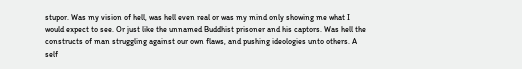stupor. Was my vision of hell, was hell even real or was my mind only showing me what I would expect to see. Or just like the unnamed Buddhist prisoner and his captors. Was hell the constructs of man struggling against our own flaws, and pushing ideologies unto others. A self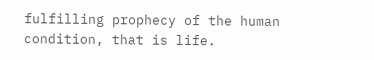fulfilling prophecy of the human condition, that is life.